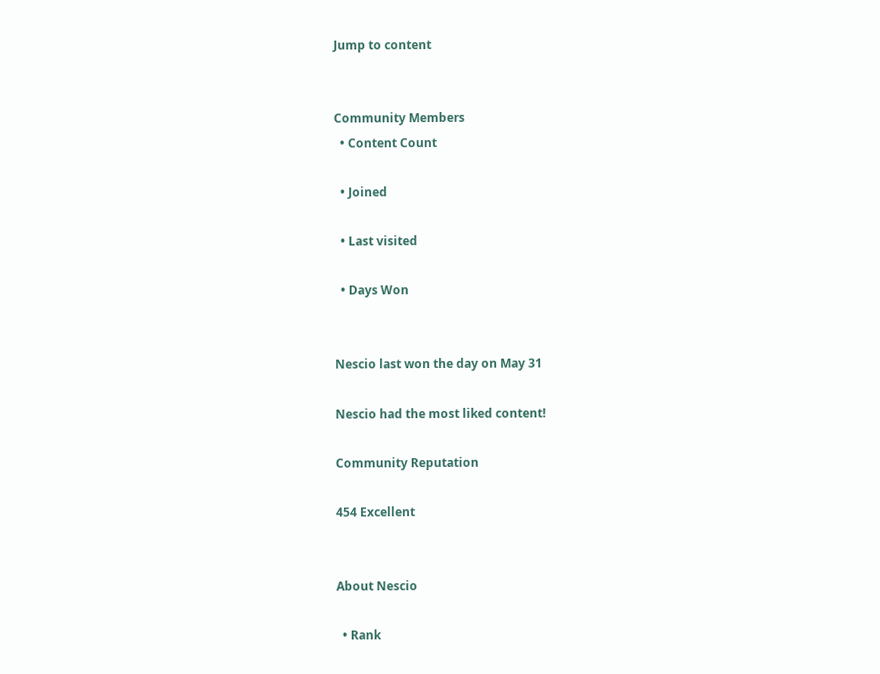Jump to content


Community Members
  • Content Count

  • Joined

  • Last visited

  • Days Won


Nescio last won the day on May 31

Nescio had the most liked content!

Community Reputation

454 Excellent


About Nescio

  • Rank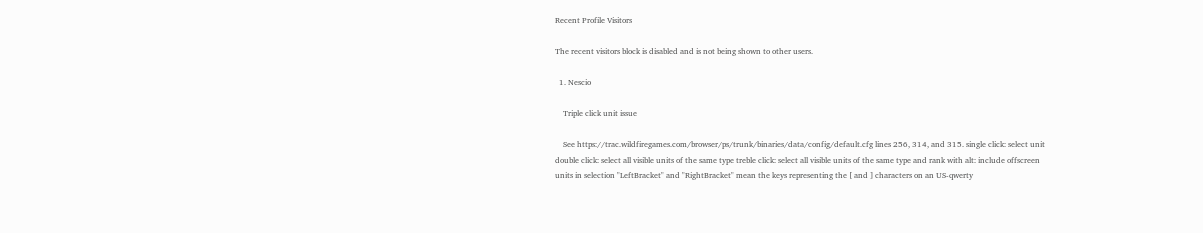Recent Profile Visitors

The recent visitors block is disabled and is not being shown to other users.

  1. Nescio

    Triple click unit issue

    See https://trac.wildfiregames.com/browser/ps/trunk/binaries/data/config/default.cfg lines 256, 314, and 315. single click: select unit double click: select all visible units of the same type treble click: select all visible units of the same type and rank with alt: include offscreen units in selection "LeftBracket" and "RightBracket" mean the keys representing the [ and ] characters on an US-qwerty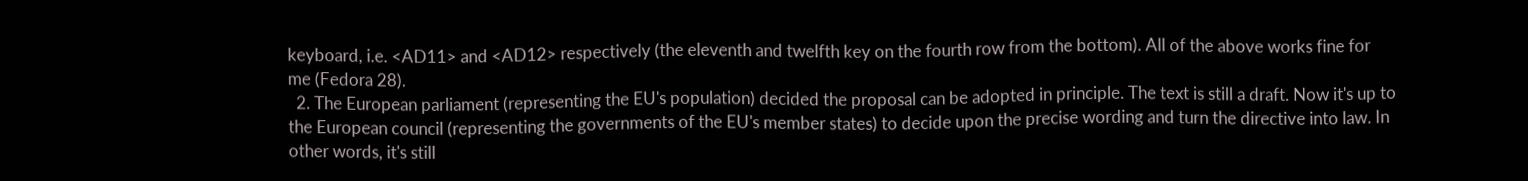keyboard, i.e. <AD11> and <AD12> respectively (the eleventh and twelfth key on the fourth row from the bottom). All of the above works fine for me (Fedora 28).
  2. The European parliament (representing the EU's population) decided the proposal can be adopted in principle. The text is still a draft. Now it's up to the European council (representing the governments of the EU's member states) to decide upon the precise wording and turn the directive into law. In other words, it's still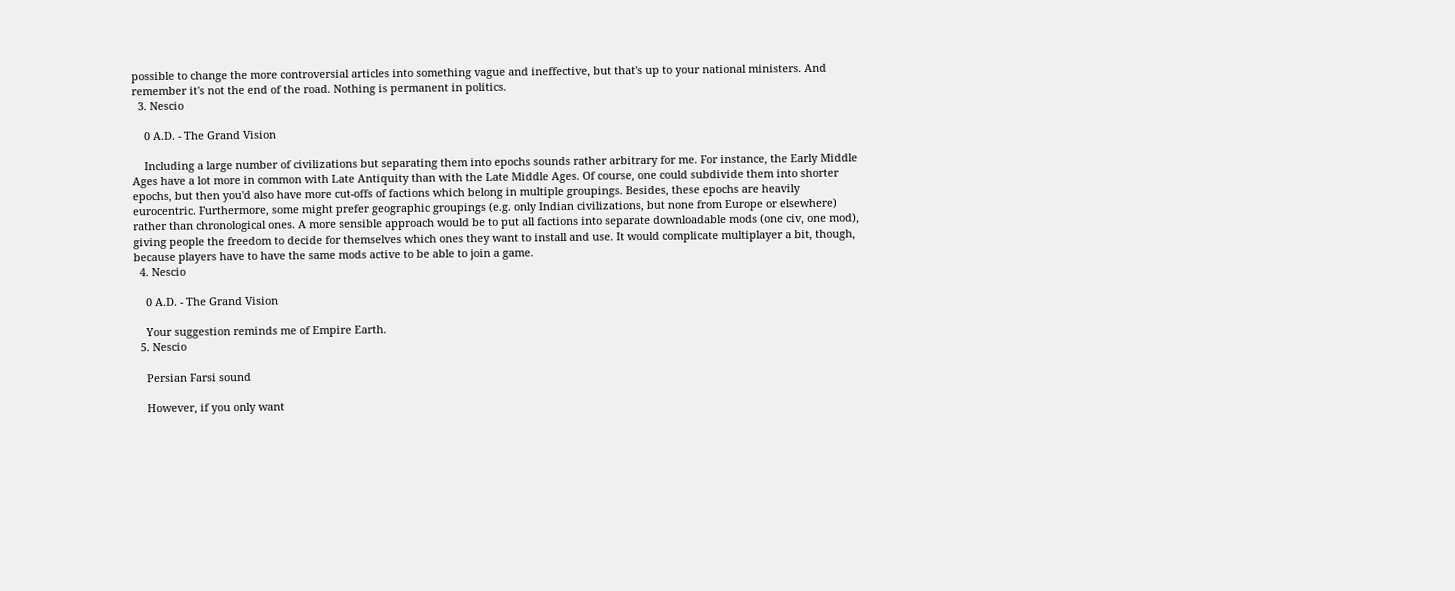possible to change the more controversial articles into something vague and ineffective, but that's up to your national ministers. And remember it's not the end of the road. Nothing is permanent in politics.
  3. Nescio

    0 A.D. - The Grand Vision

    Including a large number of civilizations but separating them into epochs sounds rather arbitrary for me. For instance, the Early Middle Ages have a lot more in common with Late Antiquity than with the Late Middle Ages. Of course, one could subdivide them into shorter epochs, but then you'd also have more cut-offs of factions which belong in multiple groupings. Besides, these epochs are heavily eurocentric. Furthermore, some might prefer geographic groupings (e.g. only Indian civilizations, but none from Europe or elsewhere) rather than chronological ones. A more sensible approach would be to put all factions into separate downloadable mods (one civ, one mod), giving people the freedom to decide for themselves which ones they want to install and use. It would complicate multiplayer a bit, though, because players have to have the same mods active to be able to join a game.
  4. Nescio

    0 A.D. - The Grand Vision

    Your suggestion reminds me of Empire Earth.
  5. Nescio

    Persian Farsi sound

    However, if you only want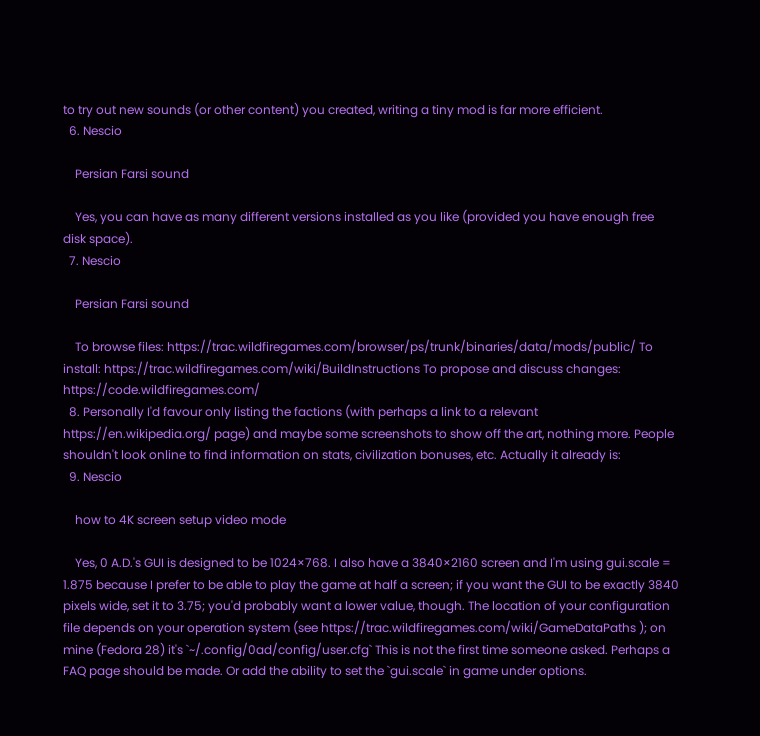to try out new sounds (or other content) you created, writing a tiny mod is far more efficient.
  6. Nescio

    Persian Farsi sound

    Yes, you can have as many different versions installed as you like (provided you have enough free disk space).
  7. Nescio

    Persian Farsi sound

    To browse files: https://trac.wildfiregames.com/browser/ps/trunk/binaries/data/mods/public/ To install: https://trac.wildfiregames.com/wiki/BuildInstructions To propose and discuss changes: https://code.wildfiregames.com/
  8. Personally I'd favour only listing the factions (with perhaps a link to a relevant https://en.wikipedia.org/ page) and maybe some screenshots to show off the art, nothing more. People shouldn't look online to find information on stats, civilization bonuses, etc. Actually it already is:
  9. Nescio

    how to 4K screen setup video mode

    Yes, 0 A.D.'s GUI is designed to be 1024×768. I also have a 3840×2160 screen and I'm using gui.scale = 1.875 because I prefer to be able to play the game at half a screen; if you want the GUI to be exactly 3840 pixels wide, set it to 3.75; you'd probably want a lower value, though. The location of your configuration file depends on your operation system (see https://trac.wildfiregames.com/wiki/GameDataPaths ); on mine (Fedora 28) it's `~/.config/0ad/config/user.cfg` This is not the first time someone asked. Perhaps a FAQ page should be made. Or add the ability to set the `gui.scale` in game under options.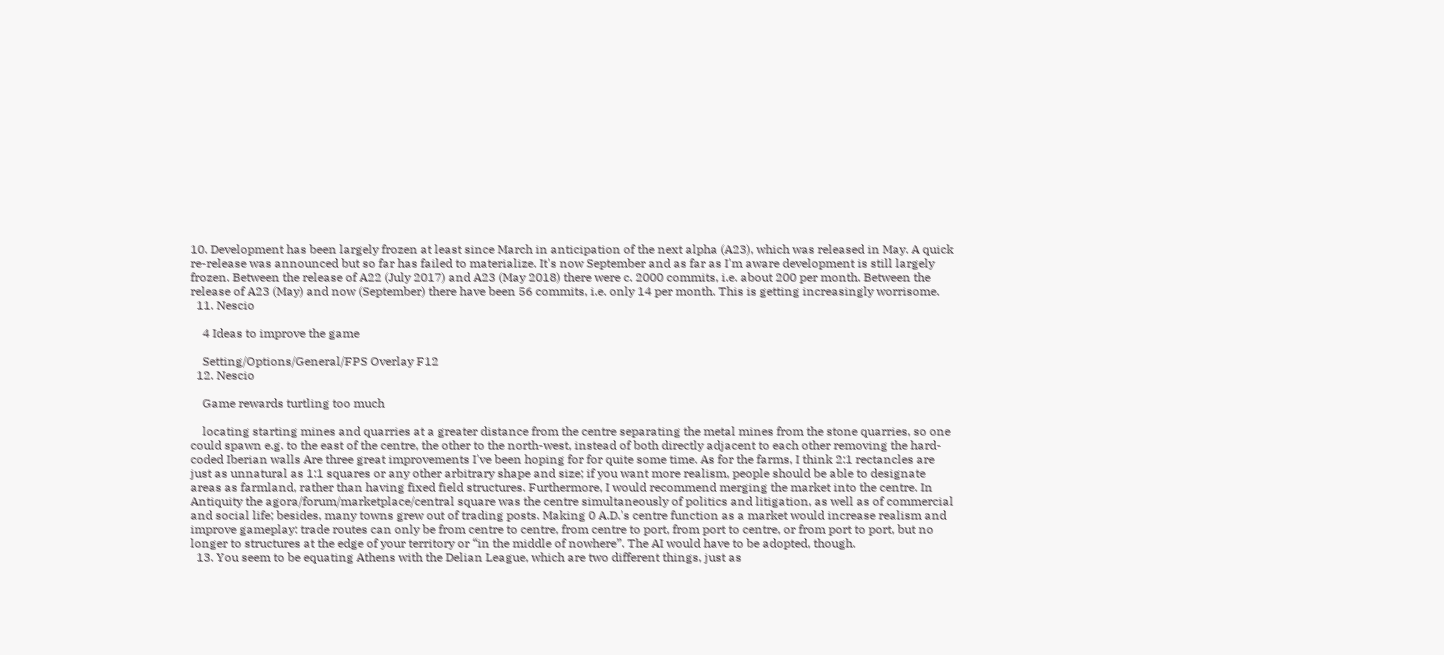10. Development has been largely frozen at least since March in anticipation of the next alpha (A23), which was released in May. A quick re-release was announced but so far has failed to materialize. It's now September and as far as I'm aware development is still largely frozen. Between the release of A22 (July 2017) and A23 (May 2018) there were c. 2000 commits, i.e. about 200 per month. Between the release of A23 (May) and now (September) there have been 56 commits, i.e. only 14 per month. This is getting increasingly worrisome.
  11. Nescio

    4 Ideas to improve the game

    Setting/Options/General/FPS Overlay F12
  12. Nescio

    Game rewards turtling too much

    locating starting mines and quarries at a greater distance from the centre separating the metal mines from the stone quarries, so one could spawn e.g. to the east of the centre, the other to the north-west, instead of both directly adjacent to each other removing the hard-coded Iberian walls Are three great improvements I've been hoping for for quite some time. As for the farms, I think 2:1 rectancles are just as unnatural as 1:1 squares or any other arbitrary shape and size; if you want more realism, people should be able to designate areas as farmland, rather than having fixed field structures. Furthermore, I would recommend merging the market into the centre. In Antiquity the agora/forum/marketplace/central square was the centre simultaneously of politics and litigation, as well as of commercial and social life; besides, many towns grew out of trading posts. Making 0 A.D.'s centre function as a market would increase realism and improve gameplay: trade routes can only be from centre to centre, from centre to port, from port to centre, or from port to port, but no longer to structures at the edge of your territory or “in the middle of nowhere”. The AI would have to be adopted, though.
  13. You seem to be equating Athens with the Delian League, which are two different things, just as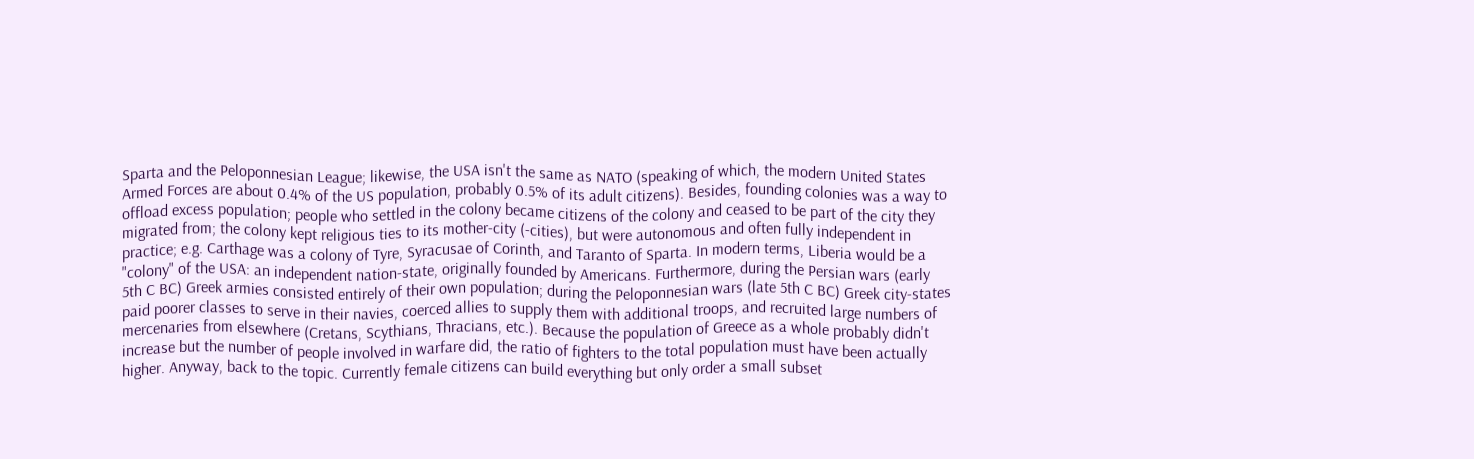Sparta and the Peloponnesian League; likewise, the USA isn't the same as NATO (speaking of which, the modern United States Armed Forces are about 0.4% of the US population, probably 0.5% of its adult citizens). Besides, founding colonies was a way to offload excess population; people who settled in the colony became citizens of the colony and ceased to be part of the city they migrated from; the colony kept religious ties to its mother-city (-cities), but were autonomous and often fully independent in practice; e.g. Carthage was a colony of Tyre, Syracusae of Corinth, and Taranto of Sparta. In modern terms, Liberia would be a "colony" of the USA: an independent nation-state, originally founded by Americans. Furthermore, during the Persian wars (early 5th C BC) Greek armies consisted entirely of their own population; during the Peloponnesian wars (late 5th C BC) Greek city-states paid poorer classes to serve in their navies, coerced allies to supply them with additional troops, and recruited large numbers of mercenaries from elsewhere (Cretans, Scythians, Thracians, etc.). Because the population of Greece as a whole probably didn't increase but the number of people involved in warfare did, the ratio of fighters to the total population must have been actually higher. Anyway, back to the topic. Currently female citizens can build everything but only order a small subset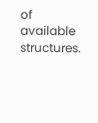of available structures.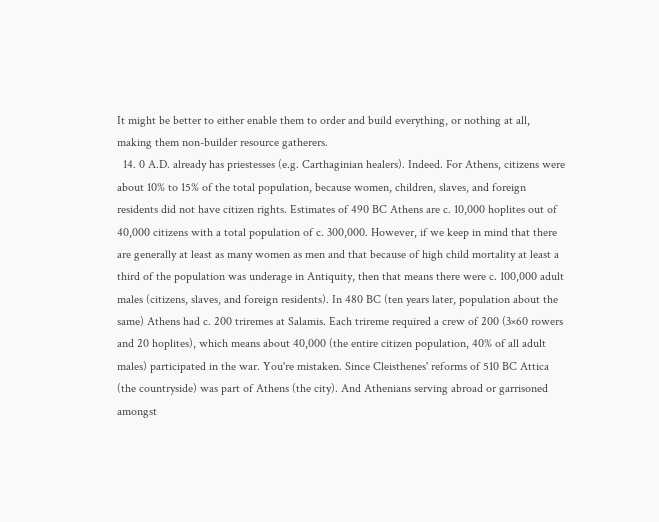It might be better to either enable them to order and build everything, or nothing at all, making them non-builder resource gatherers.
  14. 0 A.D. already has priestesses (e.g. Carthaginian healers). Indeed. For Athens, citizens were about 10% to 15% of the total population, because women, children, slaves, and foreign residents did not have citizen rights. Estimates of 490 BC Athens are c. 10,000 hoplites out of 40,000 citizens with a total population of c. 300,000. However, if we keep in mind that there are generally at least as many women as men and that because of high child mortality at least a third of the population was underage in Antiquity, then that means there were c. 100,000 adult males (citizens, slaves, and foreign residents). In 480 BC (ten years later, population about the same) Athens had c. 200 triremes at Salamis. Each trireme required a crew of 200 (3×60 rowers and 20 hoplites), which means about 40,000 (the entire citizen population, 40% of all adult males) participated in the war. You're mistaken. Since Cleisthenes' reforms of 510 BC Attica (the countryside) was part of Athens (the city). And Athenians serving abroad or garrisoned amongst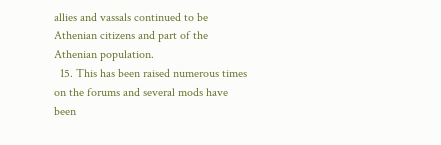allies and vassals continued to be Athenian citizens and part of the Athenian population.
  15. This has been raised numerous times on the forums and several mods have been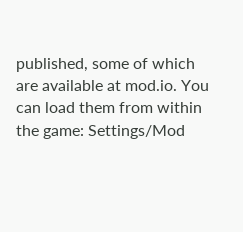published, some of which are available at mod.io. You can load them from within the game: Settings/Mod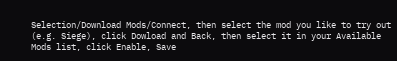Selection/Download Mods/Connect, then select the mod you like to try out (e.g. Siege), click Dowload and Back, then select it in your Available Mods list, click Enable, Save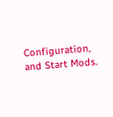Configuration, and Start Mods.